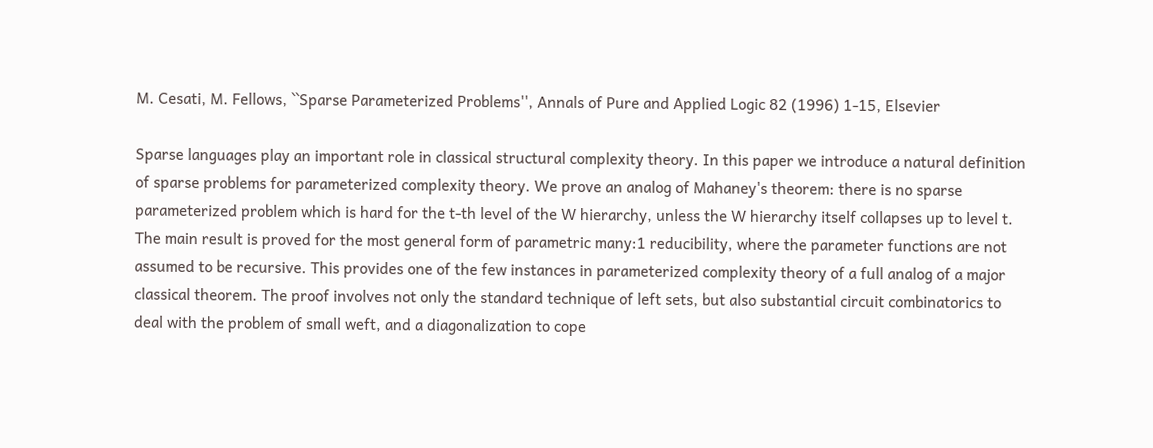M. Cesati, M. Fellows, ``Sparse Parameterized Problems'', Annals of Pure and Applied Logic 82 (1996) 1-15, Elsevier

Sparse languages play an important role in classical structural complexity theory. In this paper we introduce a natural definition of sparse problems for parameterized complexity theory. We prove an analog of Mahaney's theorem: there is no sparse parameterized problem which is hard for the t-th level of the W hierarchy, unless the W hierarchy itself collapses up to level t. The main result is proved for the most general form of parametric many:1 reducibility, where the parameter functions are not assumed to be recursive. This provides one of the few instances in parameterized complexity theory of a full analog of a major classical theorem. The proof involves not only the standard technique of left sets, but also substantial circuit combinatorics to deal with the problem of small weft, and a diagonalization to cope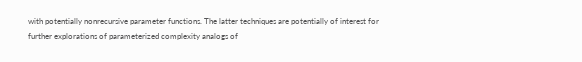with potentially nonrecursive parameter functions. The latter techniques are potentially of interest for further explorations of parameterized complexity analogs of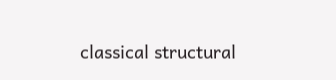classical structural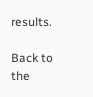results.

Back to the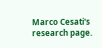Marco Cesati's research page.